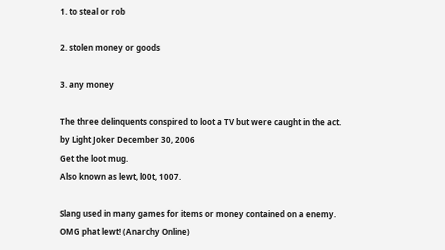1. to steal or rob

2. stolen money or goods

3. any money

The three delinquents conspired to loot a TV but were caught in the act.
by Light Joker December 30, 2006
Get the loot mug.
Also known as lewt, l00t, 1007.

Slang used in many games for items or money contained on a enemy.
OMG phat lewt! (Anarchy Online)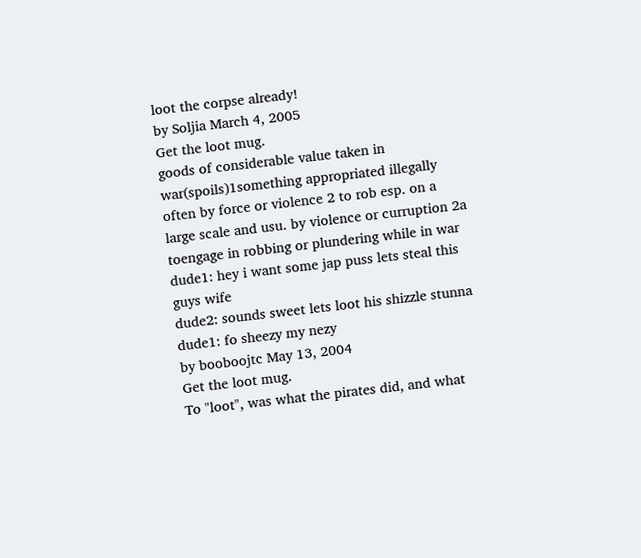loot the corpse already!
by Soljia March 4, 2005
Get the loot mug.
goods of considerable value taken in war(spoils)1something appropriated illegally often by force or violence 2 to rob esp. on a large scale and usu. by violence or curruption 2a toengage in robbing or plundering while in war
dude1: hey i want some jap puss lets steal this guys wife
dude2: sounds sweet lets loot his shizzle stunna
dude1: fo sheezy my nezy
by booboojtc May 13, 2004
Get the loot mug.
To "loot", was what the pirates did, and what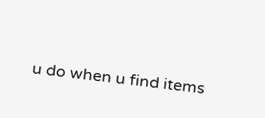u do when u find items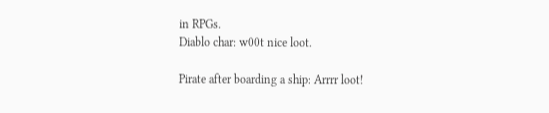in RPGs.
Diablo char: w00t nice loot.

Pirate after boarding a ship: Arrrr loot!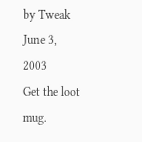by Tweak June 3, 2003
Get the loot mug.